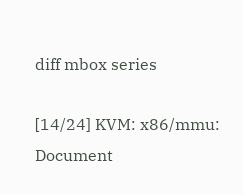diff mbox series

[14/24] KVM: x86/mmu: Document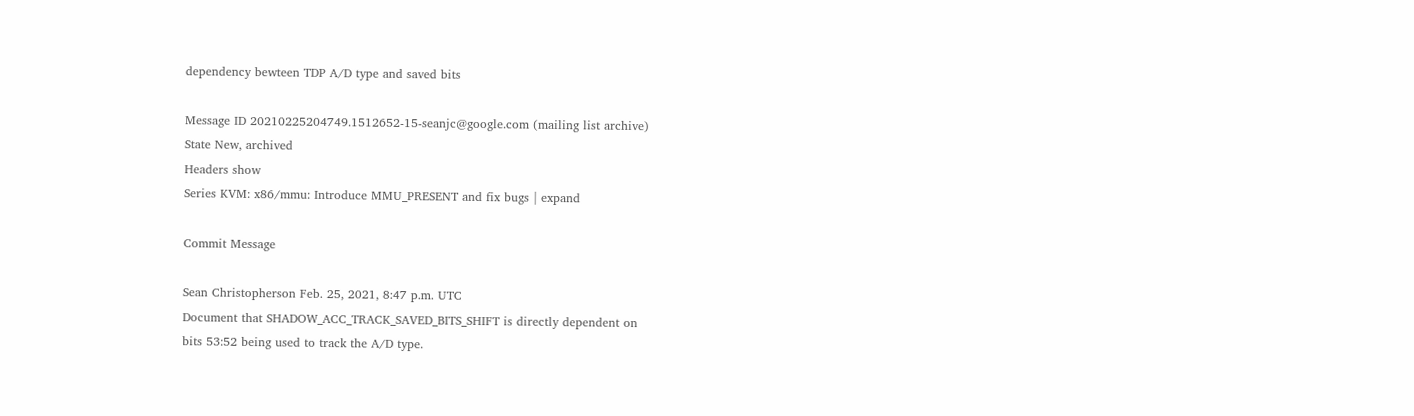dependency bewteen TDP A/D type and saved bits

Message ID 20210225204749.1512652-15-seanjc@google.com (mailing list archive)
State New, archived
Headers show
Series KVM: x86/mmu: Introduce MMU_PRESENT and fix bugs | expand

Commit Message

Sean Christopherson Feb. 25, 2021, 8:47 p.m. UTC
Document that SHADOW_ACC_TRACK_SAVED_BITS_SHIFT is directly dependent on
bits 53:52 being used to track the A/D type.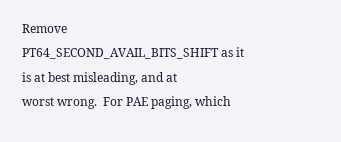Remove PT64_SECOND_AVAIL_BITS_SHIFT as it is at best misleading, and at
worst wrong.  For PAE paging, which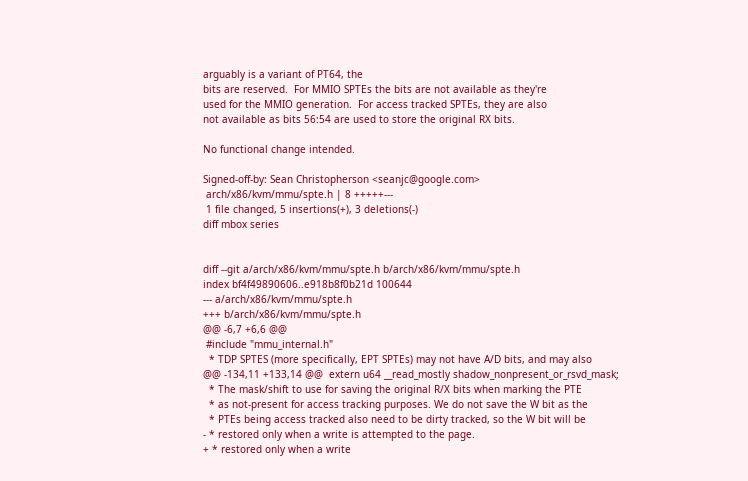arguably is a variant of PT64, the
bits are reserved.  For MMIO SPTEs the bits are not available as they're
used for the MMIO generation.  For access tracked SPTEs, they are also
not available as bits 56:54 are used to store the original RX bits.

No functional change intended.

Signed-off-by: Sean Christopherson <seanjc@google.com>
 arch/x86/kvm/mmu/spte.h | 8 +++++---
 1 file changed, 5 insertions(+), 3 deletions(-)
diff mbox series


diff --git a/arch/x86/kvm/mmu/spte.h b/arch/x86/kvm/mmu/spte.h
index bf4f49890606..e918b8f0b21d 100644
--- a/arch/x86/kvm/mmu/spte.h
+++ b/arch/x86/kvm/mmu/spte.h
@@ -6,7 +6,6 @@
 #include "mmu_internal.h"
  * TDP SPTES (more specifically, EPT SPTEs) may not have A/D bits, and may also
@@ -134,11 +133,14 @@  extern u64 __read_mostly shadow_nonpresent_or_rsvd_mask;
  * The mask/shift to use for saving the original R/X bits when marking the PTE
  * as not-present for access tracking purposes. We do not save the W bit as the
  * PTEs being access tracked also need to be dirty tracked, so the W bit will be
- * restored only when a write is attempted to the page.
+ * restored only when a write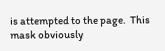is attempted to the page.  This mask obviously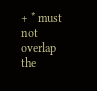+ * must not overlap the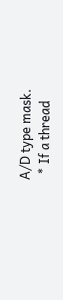A/D type mask.
  * If a thread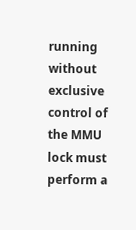running without exclusive control of the MMU lock must perform a